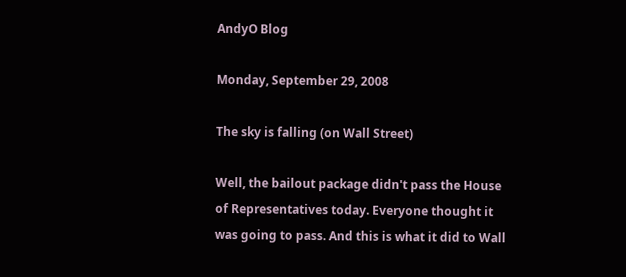AndyO Blog

Monday, September 29, 2008

The sky is falling (on Wall Street)

Well, the bailout package didn't pass the House of Representatives today. Everyone thought it was going to pass. And this is what it did to Wall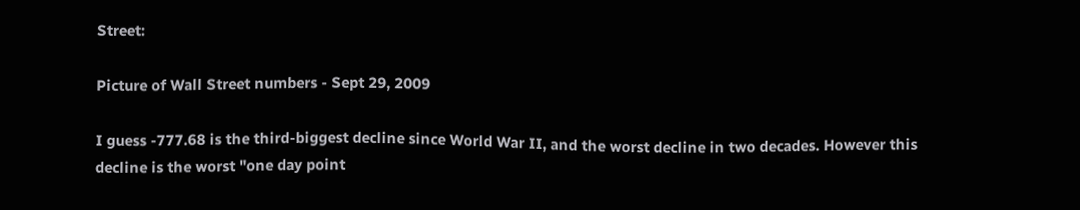Street:

Picture of Wall Street numbers - Sept 29, 2009

I guess -777.68 is the third-biggest decline since World War II, and the worst decline in two decades. However this decline is the worst "one day point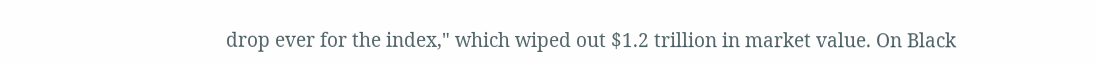drop ever for the index," which wiped out $1.2 trillion in market value. On Black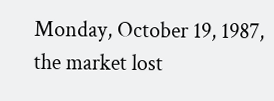Monday, October 19, 1987, the market lost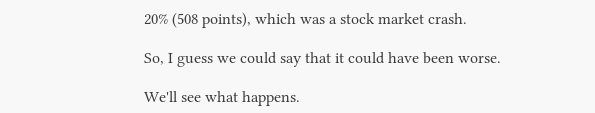20% (508 points), which was a stock market crash.

So, I guess we could say that it could have been worse.

We'll see what happens.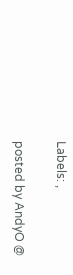Labels: ,

posted by AndyO @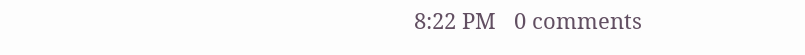8:22 PM   0 comments